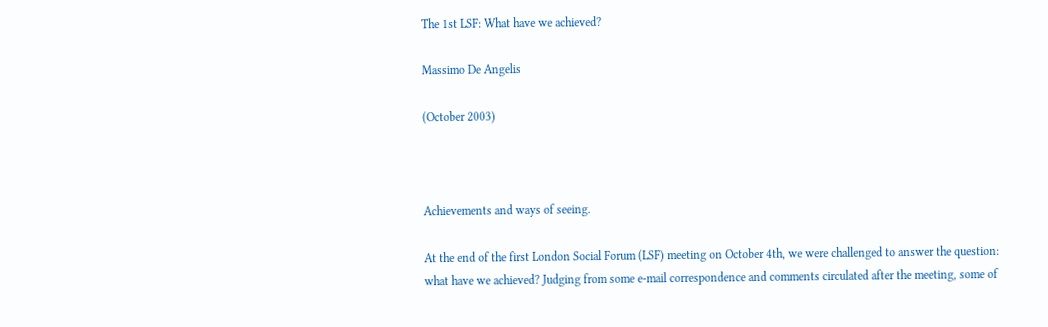The 1st LSF: What have we achieved?

Massimo De Angelis

(October 2003)



Achievements and ways of seeing.

At the end of the first London Social Forum (LSF) meeting on October 4th, we were challenged to answer the question: what have we achieved? Judging from some e-mail correspondence and comments circulated after the meeting, some of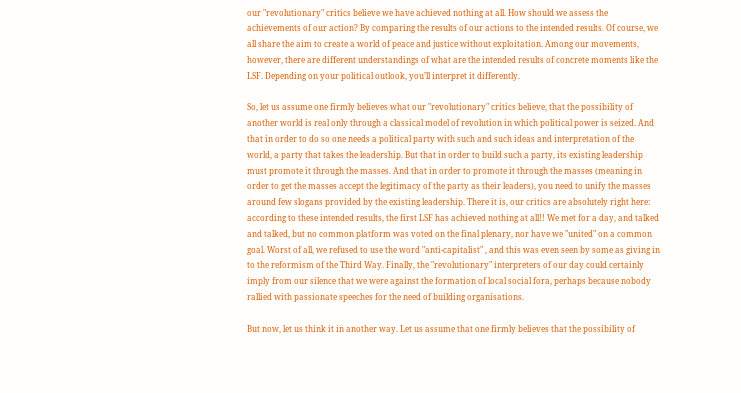our "revolutionary" critics believe we have achieved nothing at all. How should we assess the achievements of our action? By comparing the results of our actions to the intended results. Of course, we all share the aim to create a world of peace and justice without exploitation. Among our movements, however, there are different understandings of what are the intended results of concrete moments like the LSF. Depending on your political outlook, you’ll interpret it differently.

So, let us assume one firmly believes what our "revolutionary" critics believe, that the possibility of another world is real only through a classical model of revolution in which political power is seized. And that in order to do so one needs a political party with such and such ideas and interpretation of the world, a party that takes the leadership. But that in order to build such a party, its existing leadership must promote it through the masses. And that in order to promote it through the masses (meaning in order to get the masses accept the legitimacy of the party as their leaders), you need to unify the masses around few slogans provided by the existing leadership. There it is, our critics are absolutely right here: according to these intended results, the first LSF has achieved nothing at all!! We met for a day, and talked and talked, but no common platform was voted on the final plenary, nor have we "united" on a common goal. Worst of all, we refused to use the word "anti-capitalist" , and this was even seen by some as giving in to the reformism of the Third Way. Finally, the "revolutionary" interpreters of our day could certainly imply from our silence that we were against the formation of local social fora, perhaps because nobody rallied with passionate speeches for the need of building organisations.

But now, let us think it in another way. Let us assume that one firmly believes that the possibility of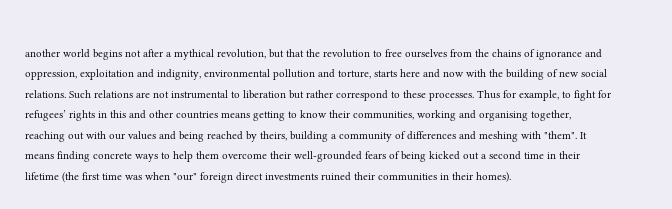another world begins not after a mythical revolution, but that the revolution to free ourselves from the chains of ignorance and oppression, exploitation and indignity, environmental pollution and torture, starts here and now with the building of new social relations. Such relations are not instrumental to liberation but rather correspond to these processes. Thus for example, to fight for refugees’ rights in this and other countries means getting to know their communities, working and organising together, reaching out with our values and being reached by theirs, building a community of differences and meshing with "them". It means finding concrete ways to help them overcome their well-grounded fears of being kicked out a second time in their lifetime (the first time was when "our" foreign direct investments ruined their communities in their homes).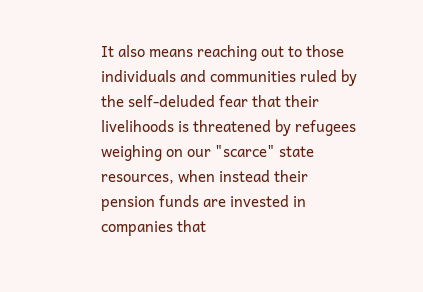It also means reaching out to those individuals and communities ruled by the self-deluded fear that their livelihoods is threatened by refugees weighing on our "scarce" state resources, when instead their pension funds are invested in companies that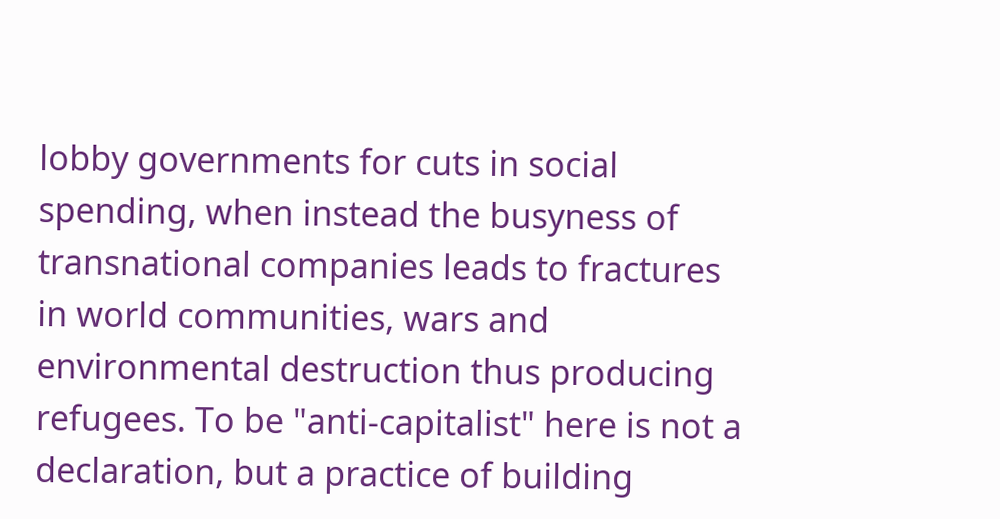lobby governments for cuts in social spending, when instead the busyness of transnational companies leads to fractures in world communities, wars and environmental destruction thus producing refugees. To be "anti-capitalist" here is not a declaration, but a practice of building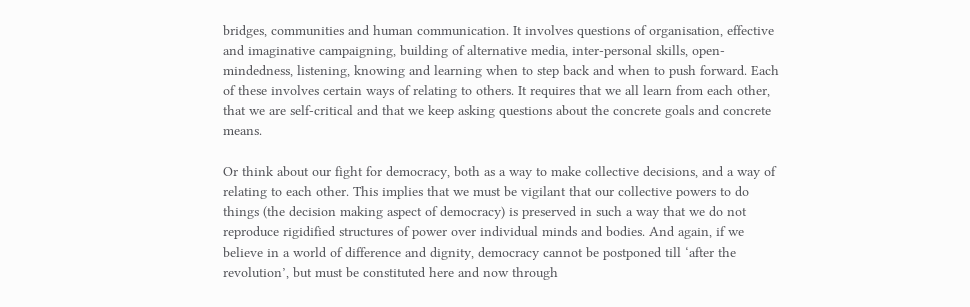bridges, communities and human communication. It involves questions of organisation, effective and imaginative campaigning, building of alternative media, inter-personal skills, open-mindedness, listening, knowing and learning when to step back and when to push forward. Each of these involves certain ways of relating to others. It requires that we all learn from each other, that we are self-critical and that we keep asking questions about the concrete goals and concrete means.

Or think about our fight for democracy, both as a way to make collective decisions, and a way of relating to each other. This implies that we must be vigilant that our collective powers to do things (the decision making aspect of democracy) is preserved in such a way that we do not reproduce rigidified structures of power over individual minds and bodies. And again, if we believe in a world of difference and dignity, democracy cannot be postponed till ‘after the revolution’, but must be constituted here and now through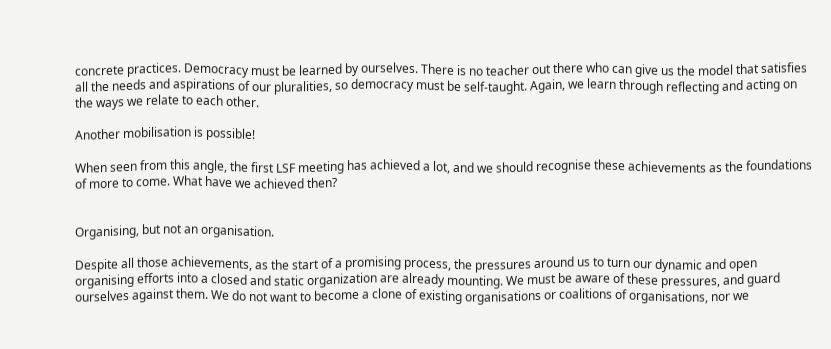concrete practices. Democracy must be learned by ourselves. There is no teacher out there who can give us the model that satisfies all the needs and aspirations of our pluralities, so democracy must be self-taught. Again, we learn through reflecting and acting on the ways we relate to each other.

Another mobilisation is possible!

When seen from this angle, the first LSF meeting has achieved a lot, and we should recognise these achievements as the foundations of more to come. What have we achieved then?


Organising, but not an organisation.

Despite all those achievements, as the start of a promising process, the pressures around us to turn our dynamic and open organising efforts into a closed and static organization are already mounting. We must be aware of these pressures, and guard ourselves against them. We do not want to become a clone of existing organisations or coalitions of organisations, nor we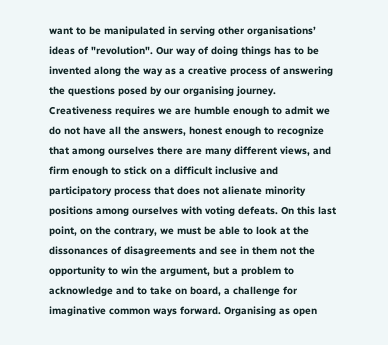want to be manipulated in serving other organisations’ ideas of "revolution". Our way of doing things has to be invented along the way as a creative process of answering the questions posed by our organising journey. Creativeness requires we are humble enough to admit we do not have all the answers, honest enough to recognize that among ourselves there are many different views, and firm enough to stick on a difficult inclusive and participatory process that does not alienate minority positions among ourselves with voting defeats. On this last point, on the contrary, we must be able to look at the dissonances of disagreements and see in them not the opportunity to win the argument, but a problem to acknowledge and to take on board, a challenge for imaginative common ways forward. Organising as open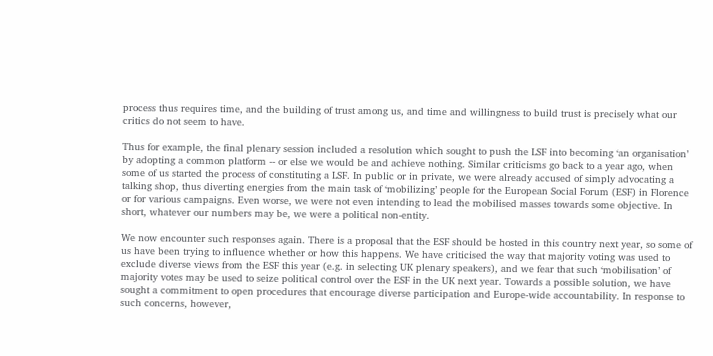process thus requires time, and the building of trust among us, and time and willingness to build trust is precisely what our critics do not seem to have.

Thus for example, the final plenary session included a resolution which sought to push the LSF into becoming ‘an organisation’ by adopting a common platform -- or else we would be and achieve nothing. Similar criticisms go back to a year ago, when some of us started the process of constituting a LSF. In public or in private, we were already accused of simply advocating a talking shop, thus diverting energies from the main task of ‘mobilizing’ people for the European Social Forum (ESF) in Florence or for various campaigns. Even worse, we were not even intending to lead the mobilised masses towards some objective. In short, whatever our numbers may be, we were a political non-entity.

We now encounter such responses again. There is a proposal that the ESF should be hosted in this country next year, so some of us have been trying to influence whether or how this happens. We have criticised the way that majority voting was used to exclude diverse views from the ESF this year (e.g. in selecting UK plenary speakers), and we fear that such ‘mobilisation’ of majority votes may be used to seize political control over the ESF in the UK next year. Towards a possible solution, we have sought a commitment to open procedures that encourage diverse participation and Europe-wide accountability. In response to such concerns, however,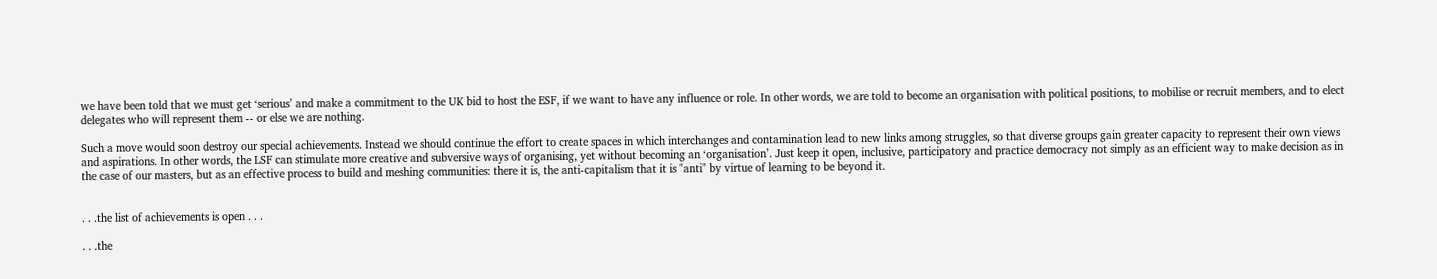we have been told that we must get ‘serious’ and make a commitment to the UK bid to host the ESF, if we want to have any influence or role. In other words, we are told to become an organisation with political positions, to mobilise or recruit members, and to elect delegates who will represent them -- or else we are nothing.

Such a move would soon destroy our special achievements. Instead we should continue the effort to create spaces in which interchanges and contamination lead to new links among struggles, so that diverse groups gain greater capacity to represent their own views and aspirations. In other words, the LSF can stimulate more creative and subversive ways of organising, yet without becoming an ‘organisation’. Just keep it open, inclusive, participatory and practice democracy not simply as an efficient way to make decision as in the case of our masters, but as an effective process to build and meshing communities: there it is, the anti-capitalism that it is "anti" by virtue of learning to be beyond it.


. . .the list of achievements is open . . .

. . .the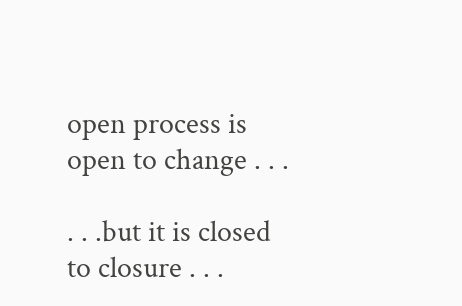open process is open to change . . .

. . .but it is closed to closure . . .